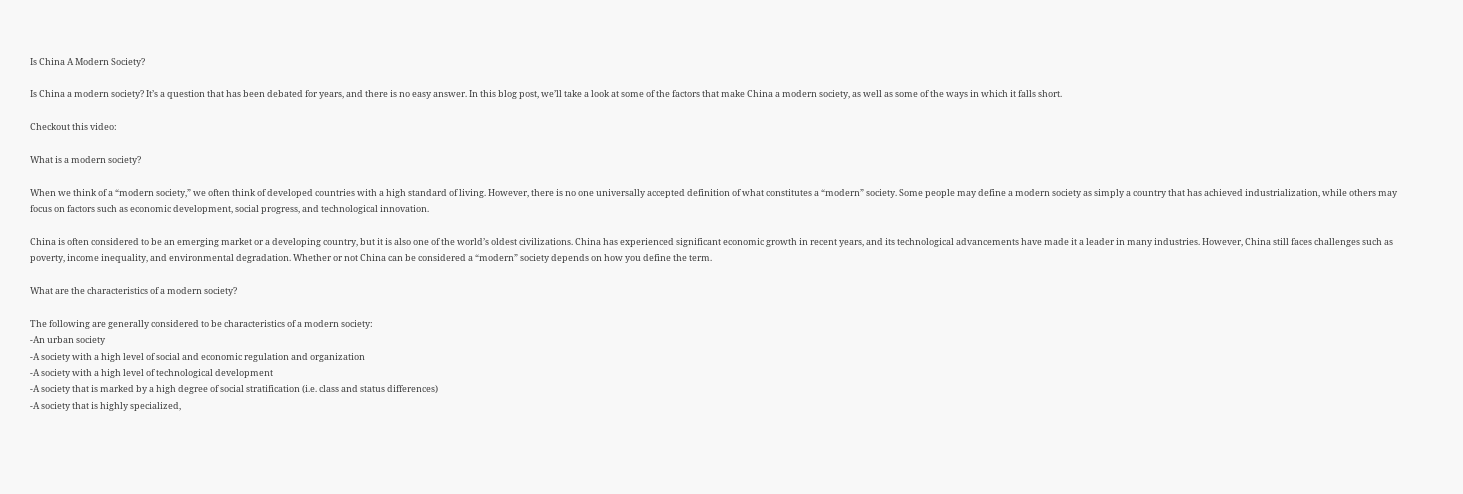Is China A Modern Society?

Is China a modern society? It’s a question that has been debated for years, and there is no easy answer. In this blog post, we’ll take a look at some of the factors that make China a modern society, as well as some of the ways in which it falls short.

Checkout this video:

What is a modern society?

When we think of a “modern society,” we often think of developed countries with a high standard of living. However, there is no one universally accepted definition of what constitutes a “modern” society. Some people may define a modern society as simply a country that has achieved industrialization, while others may focus on factors such as economic development, social progress, and technological innovation.

China is often considered to be an emerging market or a developing country, but it is also one of the world’s oldest civilizations. China has experienced significant economic growth in recent years, and its technological advancements have made it a leader in many industries. However, China still faces challenges such as poverty, income inequality, and environmental degradation. Whether or not China can be considered a “modern” society depends on how you define the term.

What are the characteristics of a modern society?

The following are generally considered to be characteristics of a modern society:
-An urban society
-A society with a high level of social and economic regulation and organization
-A society with a high level of technological development
-A society that is marked by a high degree of social stratification (i.e. class and status differences)
-A society that is highly specialized,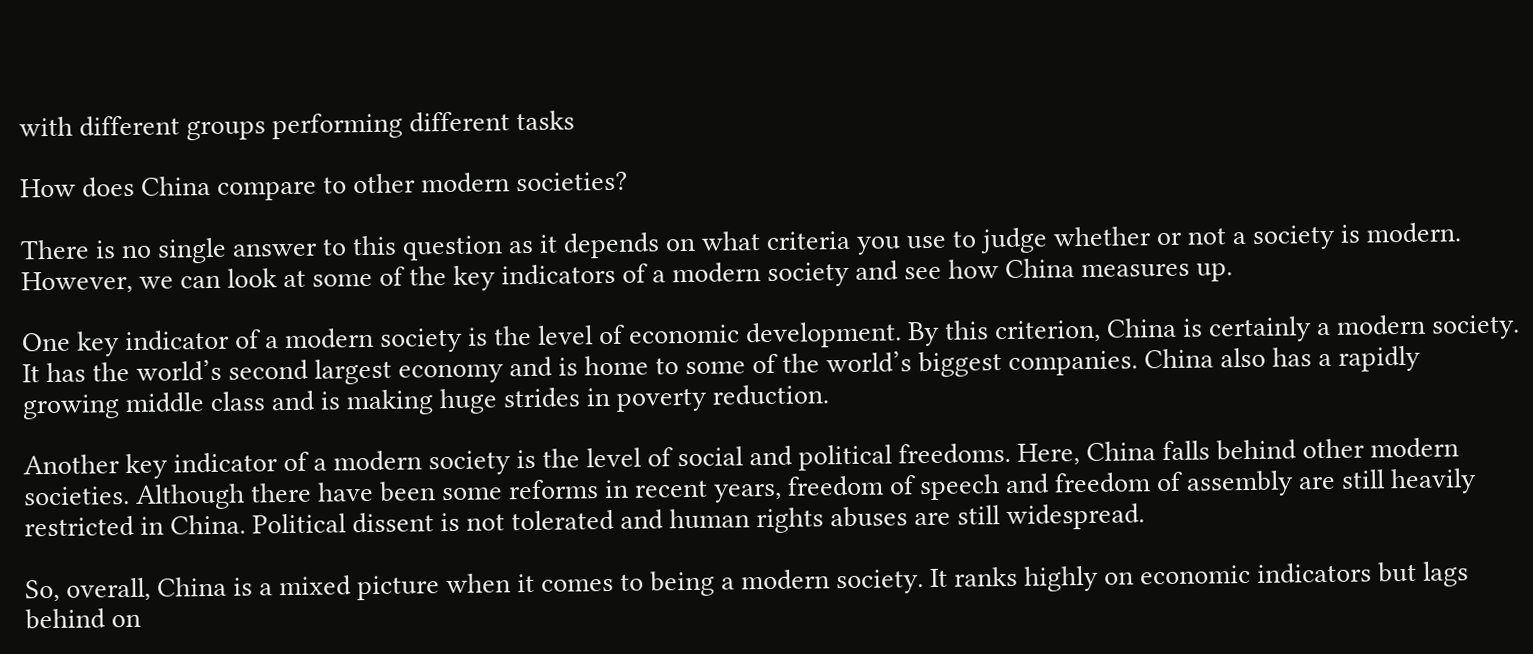with different groups performing different tasks

How does China compare to other modern societies?

There is no single answer to this question as it depends on what criteria you use to judge whether or not a society is modern. However, we can look at some of the key indicators of a modern society and see how China measures up.

One key indicator of a modern society is the level of economic development. By this criterion, China is certainly a modern society. It has the world’s second largest economy and is home to some of the world’s biggest companies. China also has a rapidly growing middle class and is making huge strides in poverty reduction.

Another key indicator of a modern society is the level of social and political freedoms. Here, China falls behind other modern societies. Although there have been some reforms in recent years, freedom of speech and freedom of assembly are still heavily restricted in China. Political dissent is not tolerated and human rights abuses are still widespread.

So, overall, China is a mixed picture when it comes to being a modern society. It ranks highly on economic indicators but lags behind on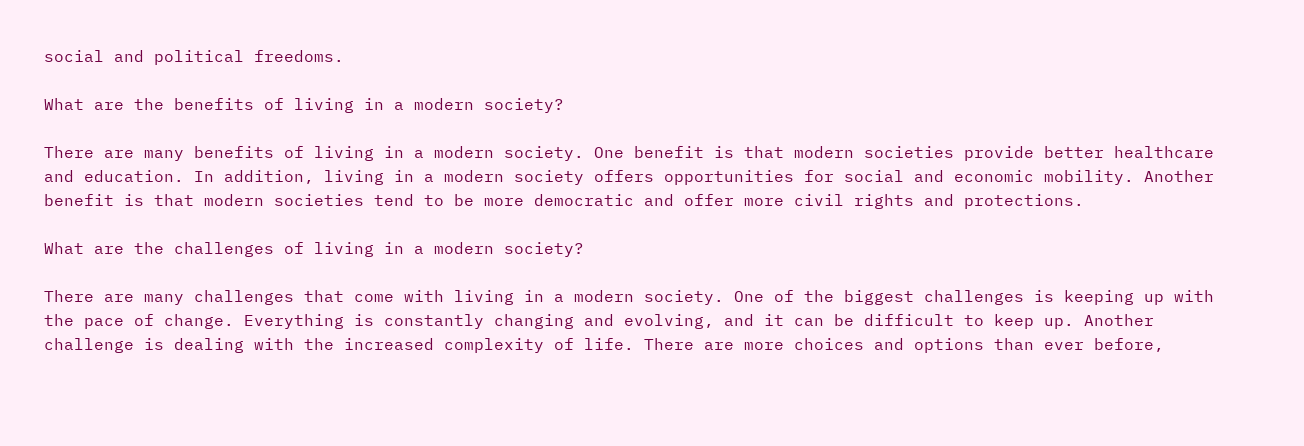social and political freedoms.

What are the benefits of living in a modern society?

There are many benefits of living in a modern society. One benefit is that modern societies provide better healthcare and education. In addition, living in a modern society offers opportunities for social and economic mobility. Another benefit is that modern societies tend to be more democratic and offer more civil rights and protections.

What are the challenges of living in a modern society?

There are many challenges that come with living in a modern society. One of the biggest challenges is keeping up with the pace of change. Everything is constantly changing and evolving, and it can be difficult to keep up. Another challenge is dealing with the increased complexity of life. There are more choices and options than ever before,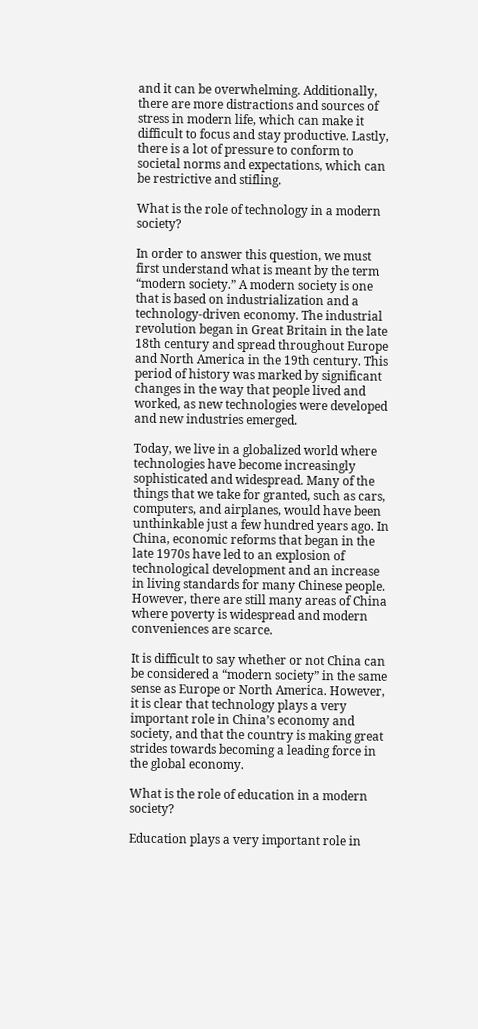and it can be overwhelming. Additionally, there are more distractions and sources of stress in modern life, which can make it difficult to focus and stay productive. Lastly, there is a lot of pressure to conform to societal norms and expectations, which can be restrictive and stifling.

What is the role of technology in a modern society?

In order to answer this question, we must first understand what is meant by the term “modern society.” A modern society is one that is based on industrialization and a technology-driven economy. The industrial revolution began in Great Britain in the late 18th century and spread throughout Europe and North America in the 19th century. This period of history was marked by significant changes in the way that people lived and worked, as new technologies were developed and new industries emerged.

Today, we live in a globalized world where technologies have become increasingly sophisticated and widespread. Many of the things that we take for granted, such as cars, computers, and airplanes, would have been unthinkable just a few hundred years ago. In China, economic reforms that began in the late 1970s have led to an explosion of technological development and an increase in living standards for many Chinese people. However, there are still many areas of China where poverty is widespread and modern conveniences are scarce.

It is difficult to say whether or not China can be considered a “modern society” in the same sense as Europe or North America. However, it is clear that technology plays a very important role in China’s economy and society, and that the country is making great strides towards becoming a leading force in the global economy.

What is the role of education in a modern society?

Education plays a very important role in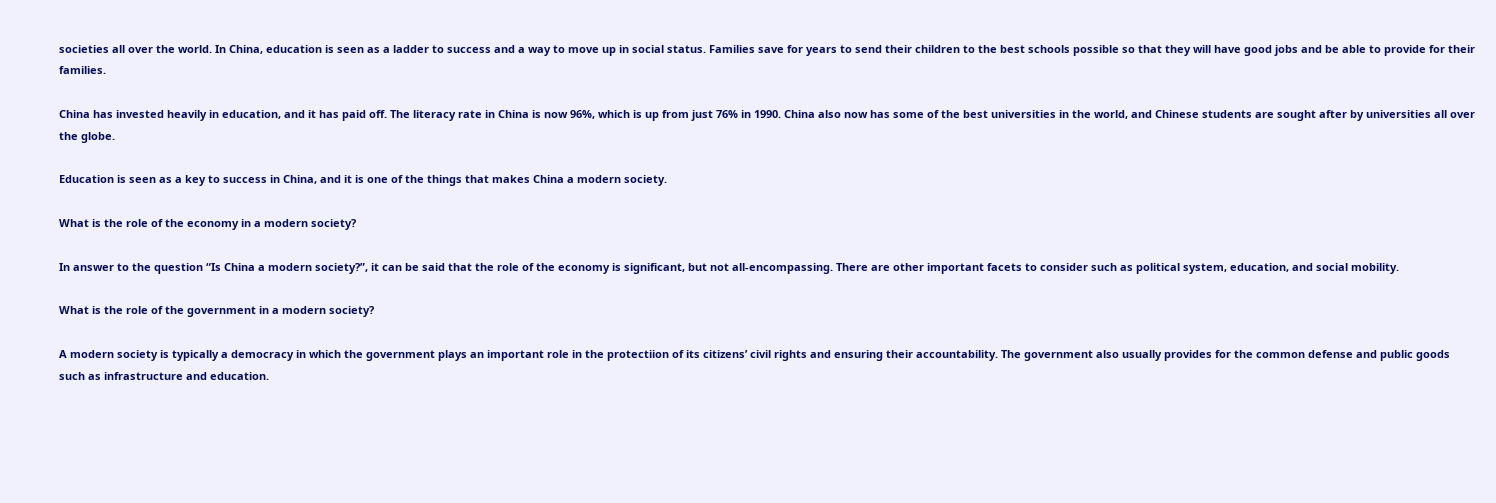societies all over the world. In China, education is seen as a ladder to success and a way to move up in social status. Families save for years to send their children to the best schools possible so that they will have good jobs and be able to provide for their families.

China has invested heavily in education, and it has paid off. The literacy rate in China is now 96%, which is up from just 76% in 1990. China also now has some of the best universities in the world, and Chinese students are sought after by universities all over the globe.

Education is seen as a key to success in China, and it is one of the things that makes China a modern society.

What is the role of the economy in a modern society?

In answer to the question “Is China a modern society?”, it can be said that the role of the economy is significant, but not all-encompassing. There are other important facets to consider such as political system, education, and social mobility.

What is the role of the government in a modern society?

A modern society is typically a democracy in which the government plays an important role in the protectiion of its citizens’ civil rights and ensuring their accountability. The government also usually provides for the common defense and public goods such as infrastructure and education.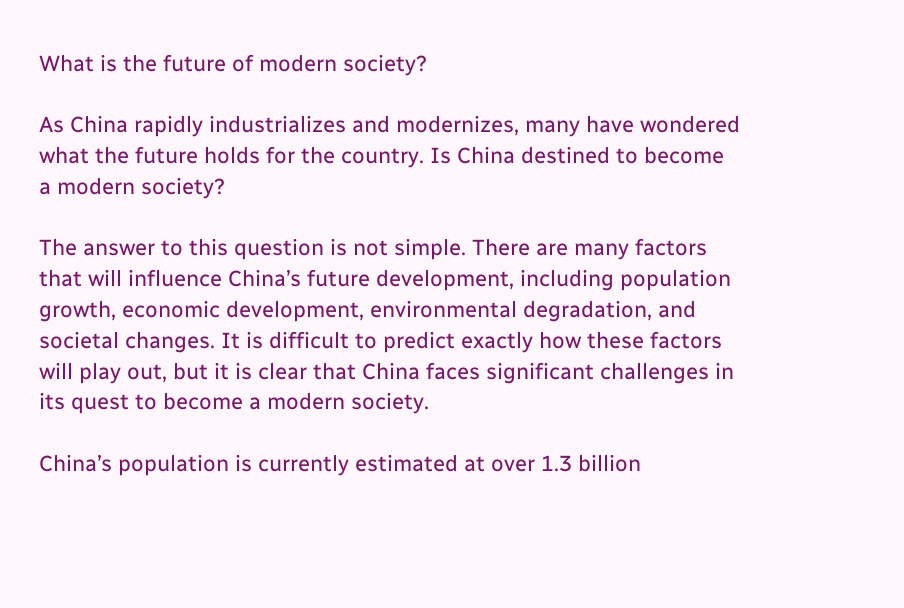What is the future of modern society?

As China rapidly industrializes and modernizes, many have wondered what the future holds for the country. Is China destined to become a modern society?

The answer to this question is not simple. There are many factors that will influence China’s future development, including population growth, economic development, environmental degradation, and societal changes. It is difficult to predict exactly how these factors will play out, but it is clear that China faces significant challenges in its quest to become a modern society.

China’s population is currently estimated at over 1.3 billion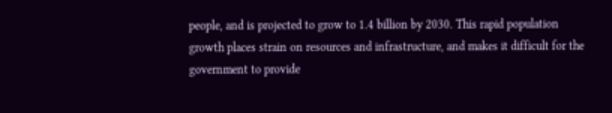people, and is projected to grow to 1.4 billion by 2030. This rapid population growth places strain on resources and infrastructure, and makes it difficult for the government to provide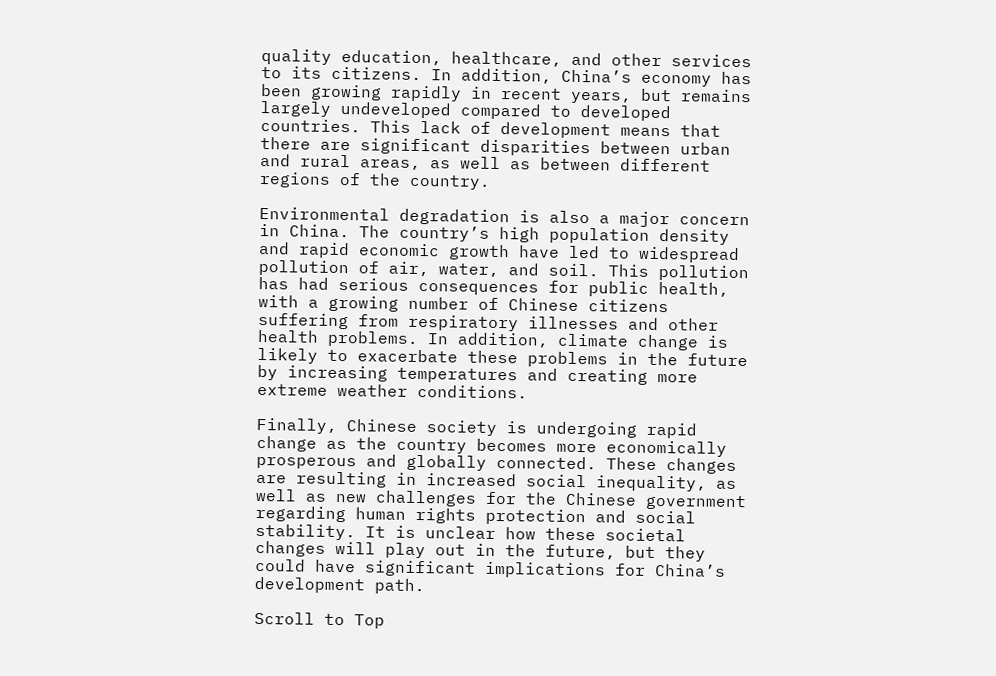quality education, healthcare, and other services to its citizens. In addition, China’s economy has been growing rapidly in recent years, but remains largely undeveloped compared to developed countries. This lack of development means that there are significant disparities between urban and rural areas, as well as between different regions of the country.

Environmental degradation is also a major concern in China. The country’s high population density and rapid economic growth have led to widespread pollution of air, water, and soil. This pollution has had serious consequences for public health, with a growing number of Chinese citizens suffering from respiratory illnesses and other health problems. In addition, climate change is likely to exacerbate these problems in the future by increasing temperatures and creating more extreme weather conditions.

Finally, Chinese society is undergoing rapid change as the country becomes more economically prosperous and globally connected. These changes are resulting in increased social inequality, as well as new challenges for the Chinese government regarding human rights protection and social stability. It is unclear how these societal changes will play out in the future, but they could have significant implications for China’s development path.

Scroll to Top